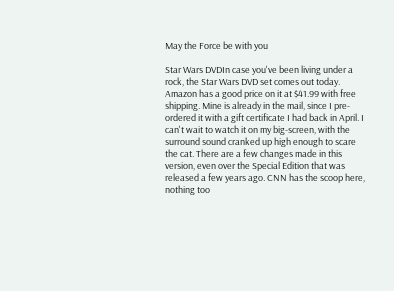May the Force be with you

Star Wars DVDIn case you've been living under a rock, the Star Wars DVD set comes out today. Amazon has a good price on it at $41.99 with free shipping. Mine is already in the mail, since I pre-ordered it with a gift certificate I had back in April. I can't wait to watch it on my big-screen, with the surround sound cranked up high enough to scare the cat. There are a few changes made in this version, even over the Special Edition that was released a few years ago. CNN has the scoop here, nothing too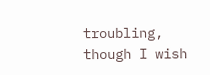troubling, though I wish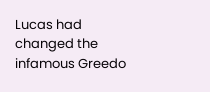Lucas had changed the infamous Greedo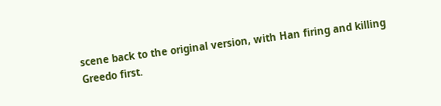scene back to the original version, with Han firing and killing Greedo first.